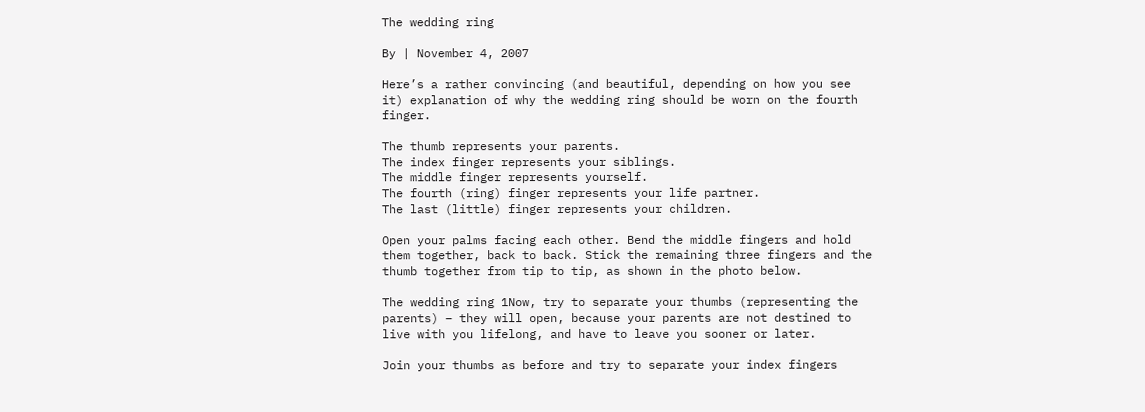The wedding ring

By | November 4, 2007

Here’s a rather convincing (and beautiful, depending on how you see it) explanation of why the wedding ring should be worn on the fourth finger.

The thumb represents your parents.
The index finger represents your siblings.
The middle finger represents yourself.
The fourth (ring) finger represents your life partner.
The last (little) finger represents your children.

Open your palms facing each other. Bend the middle fingers and hold them together, back to back. Stick the remaining three fingers and the thumb together from tip to tip, as shown in the photo below.

The wedding ring 1Now, try to separate your thumbs (representing the parents) – they will open, because your parents are not destined to live with you lifelong, and have to leave you sooner or later.

Join your thumbs as before and try to separate your index fingers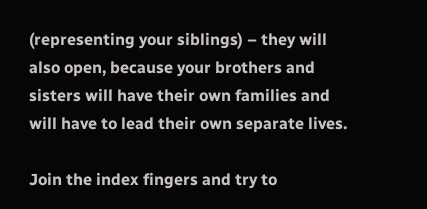(representing your siblings) – they will also open, because your brothers and sisters will have their own families and will have to lead their own separate lives.

Join the index fingers and try to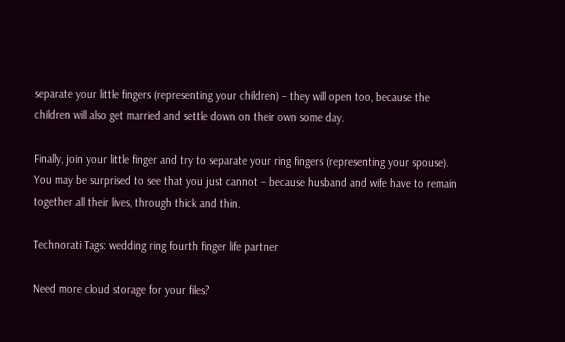separate your little fingers (representing your children) – they will open too, because the children will also get married and settle down on their own some day.

Finally, join your little finger and try to separate your ring fingers (representing your spouse). You may be surprised to see that you just cannot – because husband and wife have to remain together all their lives, through thick and thin.

Technorati Tags: wedding ring fourth finger life partner

Need more cloud storage for your files?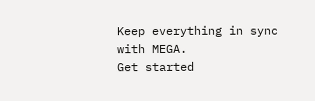Keep everything in sync with MEGA.
Get started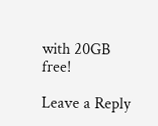with 20GB free!

Leave a Reply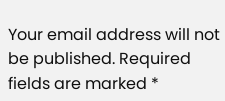Your email address will not be published. Required fields are marked *